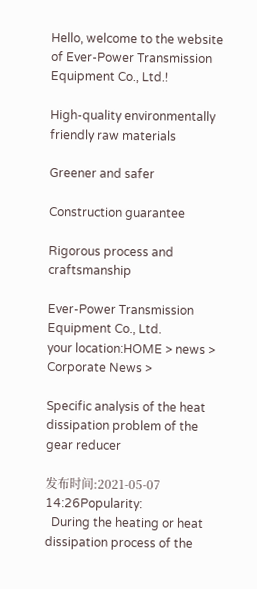Hello, welcome to the website of Ever-Power Transmission Equipment Co., Ltd.!

High-quality environmentally friendly raw materials

Greener and safer

Construction guarantee

Rigorous process and craftsmanship

Ever-Power Transmission Equipment Co., Ltd.
your location:HOME > news > Corporate News >

Specific analysis of the heat dissipation problem of the gear reducer

发布时间:2021-05-07 14:26Popularity:
  During the heating or heat dissipation process of the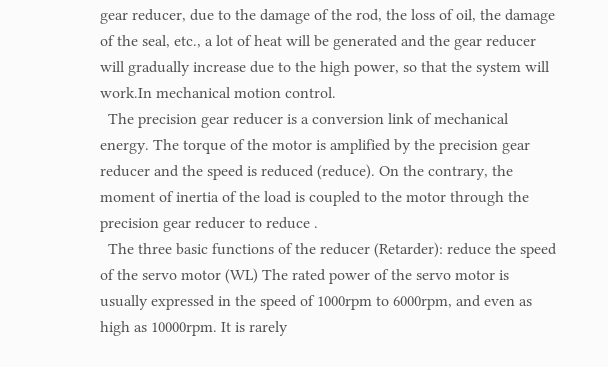gear reducer, due to the damage of the rod, the loss of oil, the damage of the seal, etc., a lot of heat will be generated and the gear reducer will gradually increase due to the high power, so that the system will work.In mechanical motion control.
  The precision gear reducer is a conversion link of mechanical energy. The torque of the motor is amplified by the precision gear reducer and the speed is reduced (reduce). On the contrary, the moment of inertia of the load is coupled to the motor through the precision gear reducer to reduce .
  The three basic functions of the reducer (Retarder): reduce the speed of the servo motor (WL) The rated power of the servo motor is usually expressed in the speed of 1000rpm to 6000rpm, and even as high as 10000rpm. It is rarely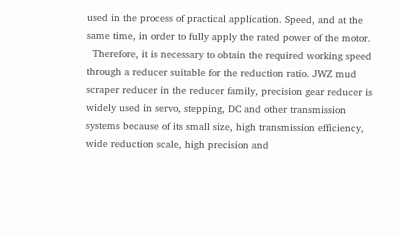used in the process of practical application. Speed, and at the same time, in order to fully apply the rated power of the motor.
  Therefore, it is necessary to obtain the required working speed through a reducer suitable for the reduction ratio. JWZ mud scraper reducer in the reducer family, precision gear reducer is widely used in servo, stepping, DC and other transmission systems because of its small size, high transmission efficiency, wide reduction scale, high precision and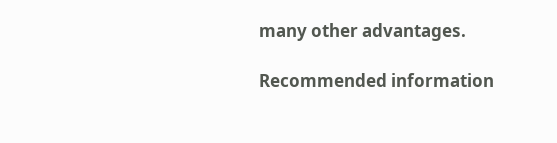many other advantages.

Recommended information